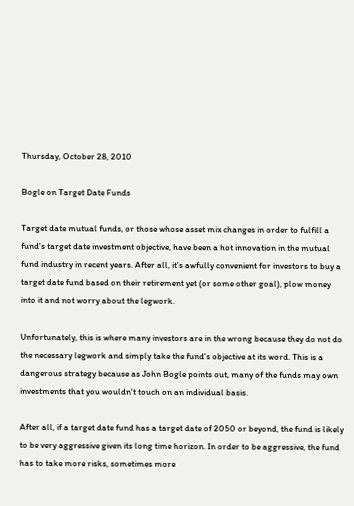Thursday, October 28, 2010

Bogle on Target Date Funds

Target date mutual funds, or those whose asset mix changes in order to fulfill a fund's target date investment objective, have been a hot innovation in the mutual fund industry in recent years. After all, it's awfully convenient for investors to buy a target date fund based on their retirement yet (or some other goal), plow money into it and not worry about the legwork.

Unfortunately, this is where many investors are in the wrong because they do not do the necessary legwork and simply take the fund's objective at its word. This is a dangerous strategy because as John Bogle points out, many of the funds may own investments that you wouldn't touch on an individual basis.

After all, if a target date fund has a target date of 2050 or beyond, the fund is likely to be very aggressive given its long time horizon. In order to be aggressive, the fund has to take more risks, sometimes more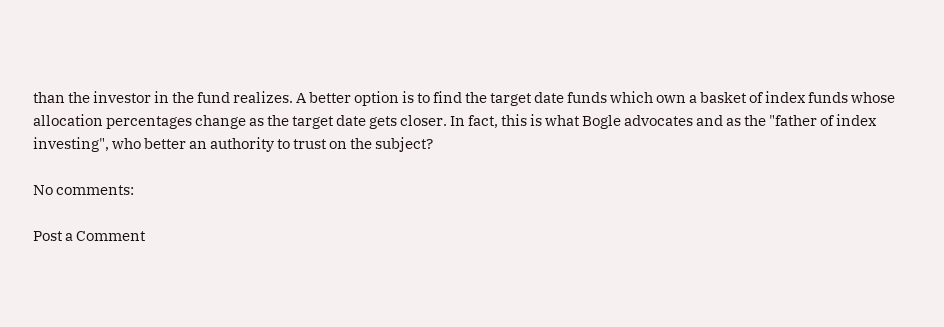than the investor in the fund realizes. A better option is to find the target date funds which own a basket of index funds whose allocation percentages change as the target date gets closer. In fact, this is what Bogle advocates and as the "father of index investing", who better an authority to trust on the subject?

No comments:

Post a Comment